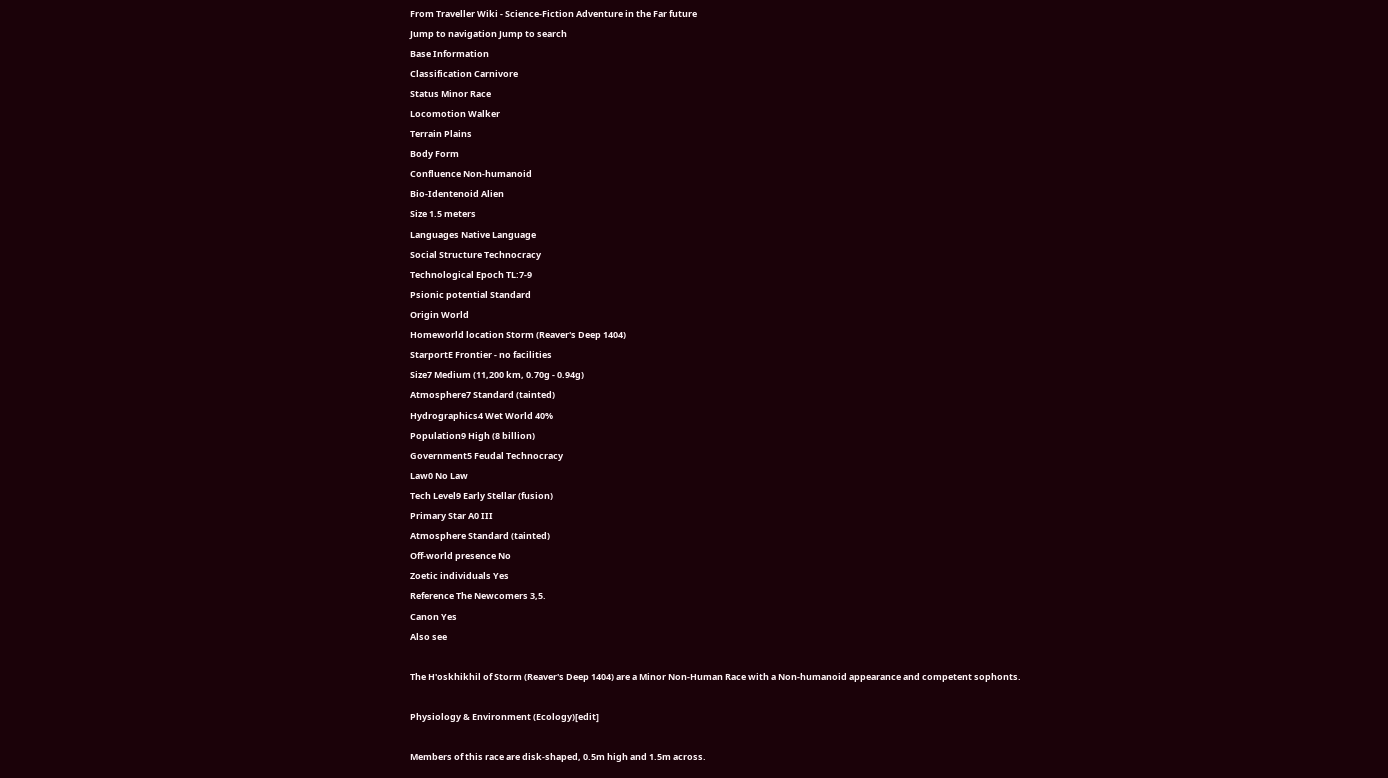From Traveller Wiki - Science-Fiction Adventure in the Far future
Jump to navigation Jump to search
Base Information
Classification Carnivore
Status Minor Race
Locomotion Walker
Terrain Plains
Body Form
Confluence Non-humanoid
Bio-Identenoid Alien
Size 1.5 meters
Languages Native Language
Social Structure Technocracy
Technological Epoch TL:7-9
Psionic potential Standard
Origin World
Homeworld location Storm (Reaver's Deep 1404)
StarportE Frontier - no facilities
Size7 Medium (11,200 km, 0.70g - 0.94g)
Atmosphere7 Standard (tainted)
Hydrographics4 Wet World 40%
Population9 High (8 billion)
Government5 Feudal Technocracy
Law0 No Law
Tech Level9 Early Stellar (fusion)
Primary Star A0 III
Atmosphere Standard (tainted)
Off-world presence No
Zoetic individuals Yes
Reference The Newcomers 3,5.
Canon Yes
Also see

The H'oskhikhil of Storm (Reaver's Deep 1404) are a Minor Non-Human Race with a Non-humanoid appearance and competent sophonts.

Physiology & Environment (Ecology)[edit]

Members of this race are disk-shaped, 0.5m high and 1.5m across.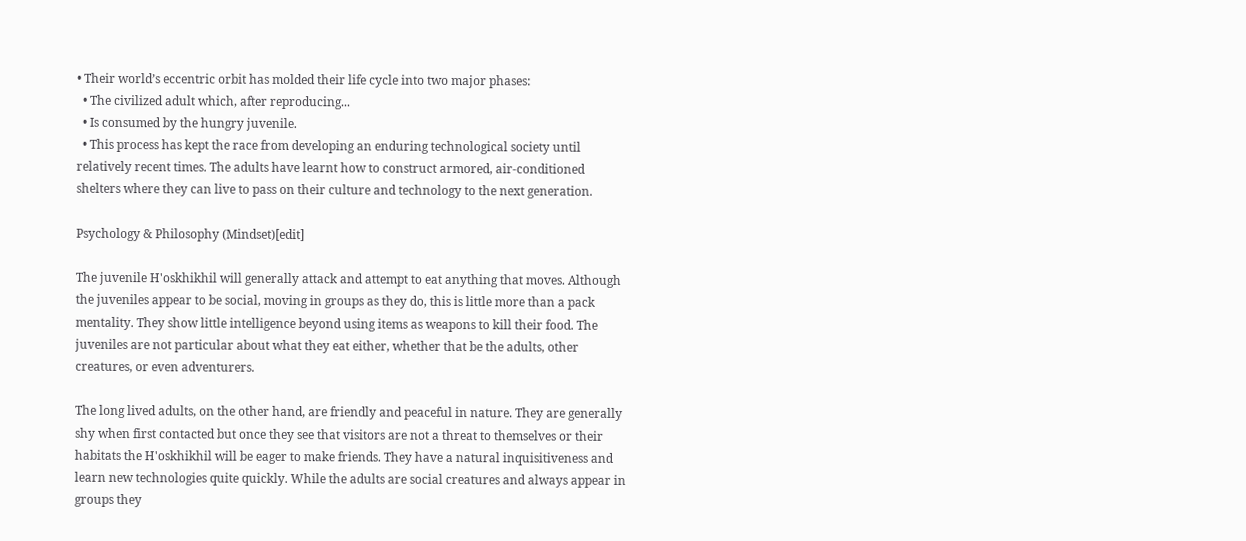• Their world’s eccentric orbit has molded their life cycle into two major phases:
  • The civilized adult which, after reproducing...
  • Is consumed by the hungry juvenile.
  • This process has kept the race from developing an enduring technological society until relatively recent times. The adults have learnt how to construct armored, air-conditioned shelters where they can live to pass on their culture and technology to the next generation.

Psychology & Philosophy (Mindset)[edit]

The juvenile H'oskhikhil will generally attack and attempt to eat anything that moves. Although the juveniles appear to be social, moving in groups as they do, this is little more than a pack mentality. They show little intelligence beyond using items as weapons to kill their food. The juveniles are not particular about what they eat either, whether that be the adults, other creatures, or even adventurers.

The long lived adults, on the other hand, are friendly and peaceful in nature. They are generally shy when first contacted but once they see that visitors are not a threat to themselves or their habitats the H'oskhikhil will be eager to make friends. They have a natural inquisitiveness and learn new technologies quite quickly. While the adults are social creatures and always appear in groups they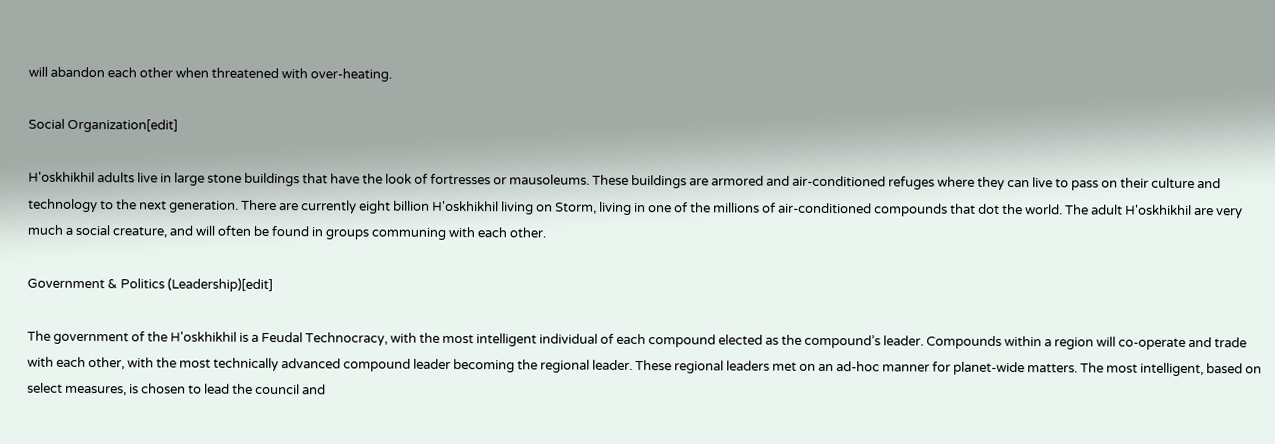will abandon each other when threatened with over-heating.

Social Organization[edit]

H'oskhikhil adults live in large stone buildings that have the look of fortresses or mausoleums. These buildings are armored and air-conditioned refuges where they can live to pass on their culture and technology to the next generation. There are currently eight billion H'oskhikhil living on Storm, living in one of the millions of air-conditioned compounds that dot the world. The adult H'oskhikhil are very much a social creature, and will often be found in groups communing with each other.

Government & Politics (Leadership)[edit]

The government of the H'oskhikhil is a Feudal Technocracy, with the most intelligent individual of each compound elected as the compound’s leader. Compounds within a region will co-operate and trade with each other, with the most technically advanced compound leader becoming the regional leader. These regional leaders met on an ad-hoc manner for planet-wide matters. The most intelligent, based on select measures, is chosen to lead the council and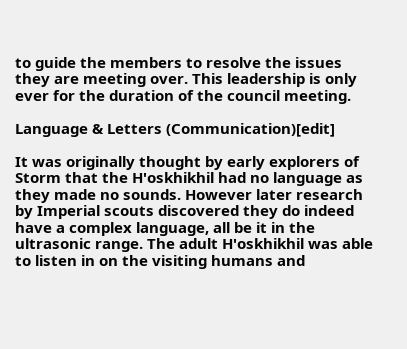to guide the members to resolve the issues they are meeting over. This leadership is only ever for the duration of the council meeting.

Language & Letters (Communication)[edit]

It was originally thought by early explorers of Storm that the H'oskhikhil had no language as they made no sounds. However later research by Imperial scouts discovered they do indeed have a complex language, all be it in the ultrasonic range. The adult H'oskhikhil was able to listen in on the visiting humans and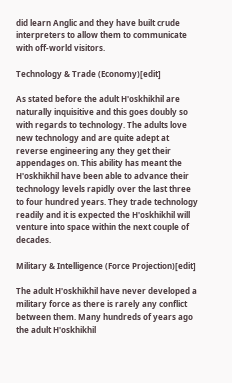did learn Anglic and they have built crude interpreters to allow them to communicate with off-world visitors.

Technology & Trade (Economy)[edit]

As stated before the adult H'oskhikhil are naturally inquisitive and this goes doubly so with regards to technology. The adults love new technology and are quite adept at reverse engineering any they get their appendages on. This ability has meant the H'oskhikhil have been able to advance their technology levels rapidly over the last three to four hundred years. They trade technology readily and it is expected the H'oskhikhil will venture into space within the next couple of decades.

Military & Intelligence (Force Projection)[edit]

The adult H'oskhikhil have never developed a military force as there is rarely any conflict between them. Many hundreds of years ago the adult H'oskhikhil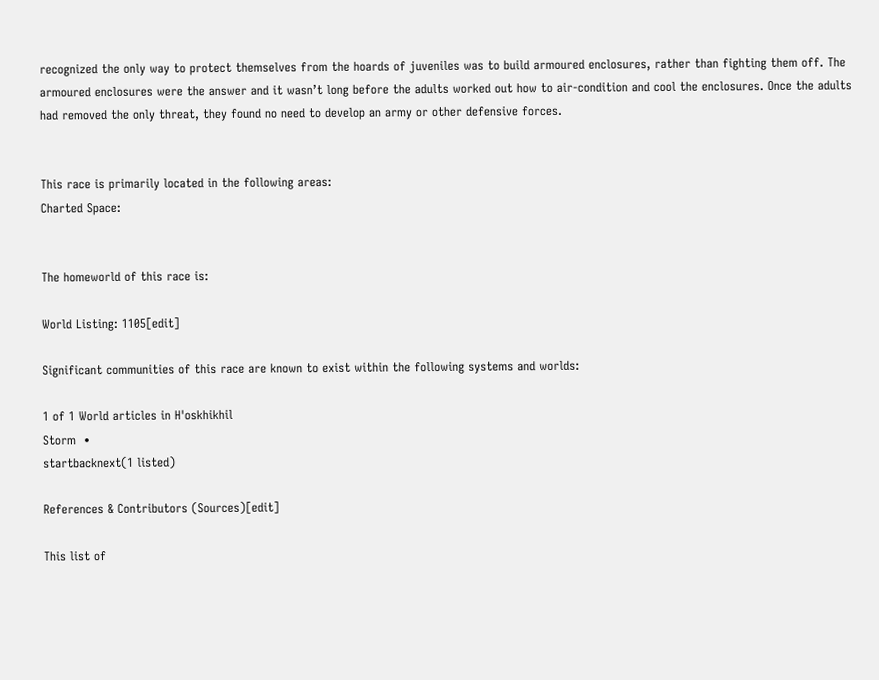recognized the only way to protect themselves from the hoards of juveniles was to build armoured enclosures, rather than fighting them off. The armoured enclosures were the answer and it wasn’t long before the adults worked out how to air-condition and cool the enclosures. Once the adults had removed the only threat, they found no need to develop an army or other defensive forces.


This race is primarily located in the following areas:
Charted Space:


The homeworld of this race is:

World Listing: 1105[edit]

Significant communities of this race are known to exist within the following systems and worlds:

1 of 1 World articles in H'oskhikhil
Storm  •
startbacknext(1 listed)

References & Contributors (Sources)[edit]

This list of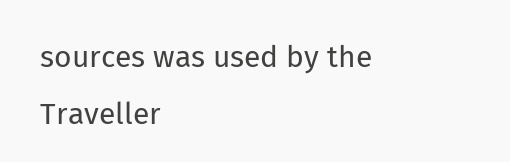sources was used by the Traveller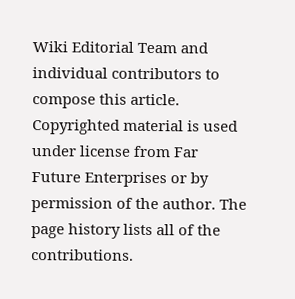Wiki Editorial Team and individual contributors to compose this article. Copyrighted material is used under license from Far Future Enterprises or by permission of the author. The page history lists all of the contributions.